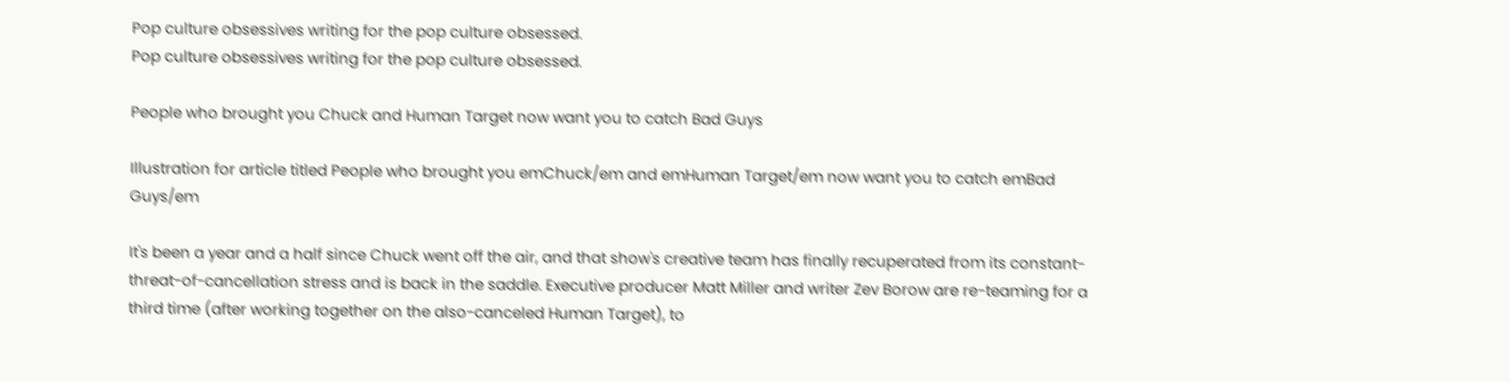Pop culture obsessives writing for the pop culture obsessed.
Pop culture obsessives writing for the pop culture obsessed.

People who brought you Chuck and Human Target now want you to catch Bad Guys

Illustration for article titled People who brought you emChuck/em and emHuman Target/em now want you to catch emBad Guys/em

It's been a year and a half since Chuck went off the air, and that show's creative team has finally recuperated from its constant-threat-of-cancellation stress and is back in the saddle. Executive producer Matt Miller and writer Zev Borow are re-teaming for a third time (after working together on the also-canceled Human Target), to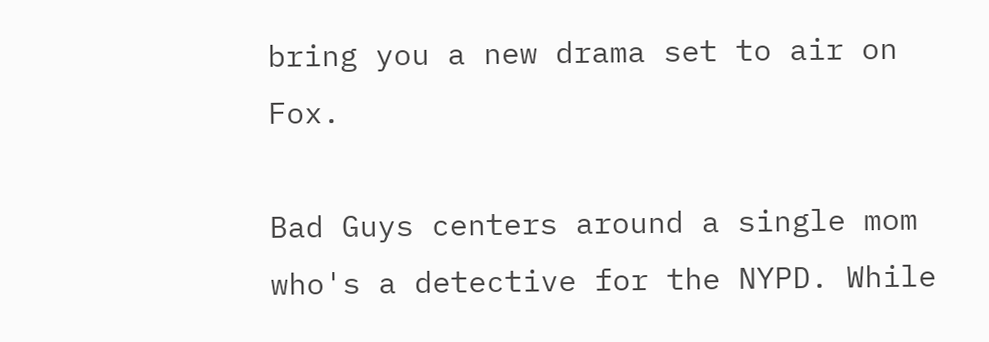bring you a new drama set to air on Fox.

Bad Guys centers around a single mom who's a detective for the NYPD. While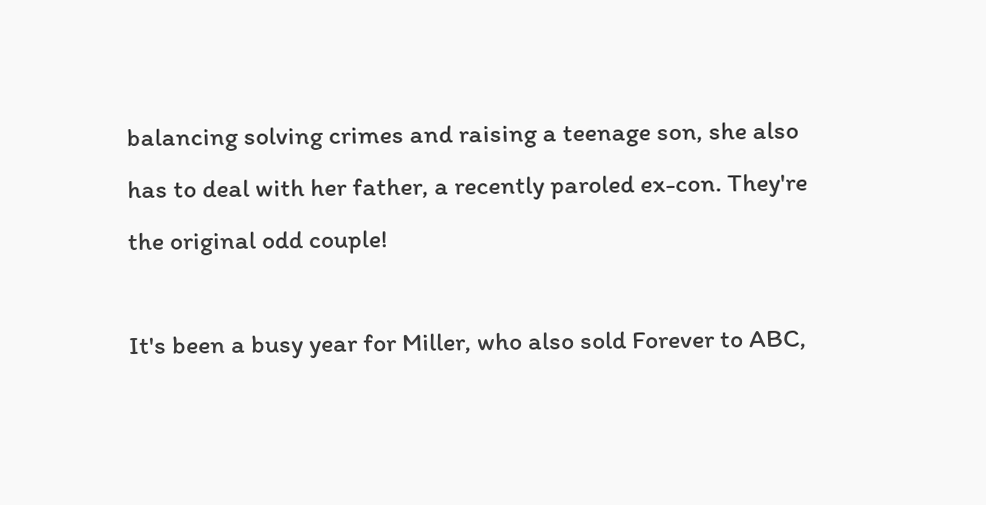balancing solving crimes and raising a teenage son, she also has to deal with her father, a recently paroled ex-con. They're the original odd couple!

It's been a busy year for Miller, who also sold Forever to ABC,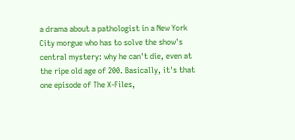a drama about a pathologist in a New York City morgue who has to solve the show's central mystery: why he can't die, even at the ripe old age of 200. Basically, it's that one episode of The X-Files,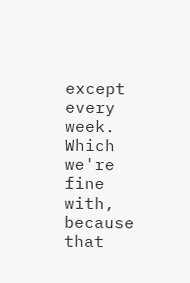except every week. Which we're fine with, because that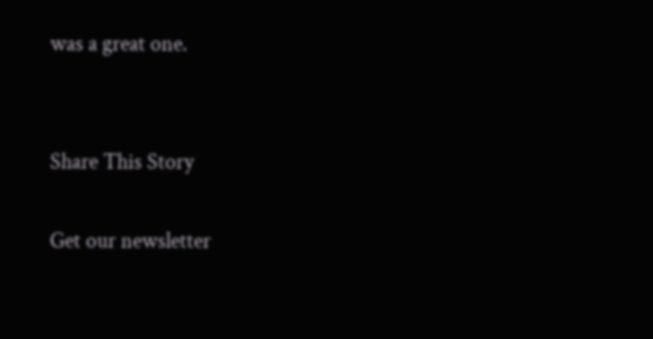was a great one.


Share This Story

Get our newsletter